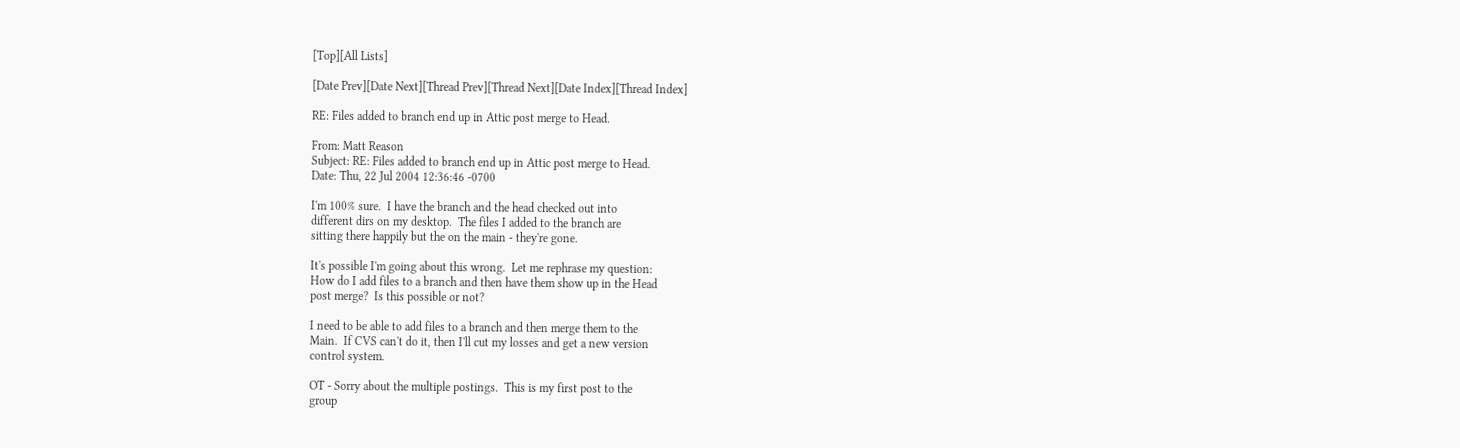[Top][All Lists]

[Date Prev][Date Next][Thread Prev][Thread Next][Date Index][Thread Index]

RE: Files added to branch end up in Attic post merge to Head.

From: Matt Reason
Subject: RE: Files added to branch end up in Attic post merge to Head.
Date: Thu, 22 Jul 2004 12:36:46 -0700

I'm 100% sure.  I have the branch and the head checked out into
different dirs on my desktop.  The files I added to the branch are
sitting there happily but the on the main - they're gone.

It's possible I'm going about this wrong.  Let me rephrase my question:
How do I add files to a branch and then have them show up in the Head
post merge?  Is this possible or not?

I need to be able to add files to a branch and then merge them to the
Main.  If CVS can't do it, then I'll cut my losses and get a new version
control system.

OT - Sorry about the multiple postings.  This is my first post to the
group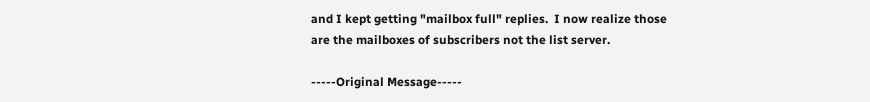and I kept getting "mailbox full" replies.  I now realize those
are the mailboxes of subscribers not the list server.

-----Original Message-----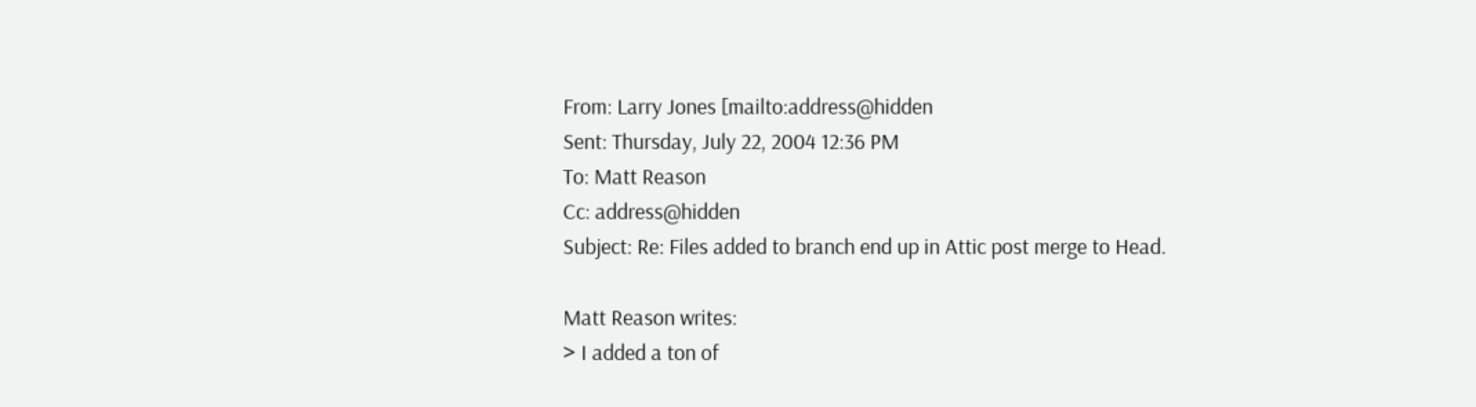From: Larry Jones [mailto:address@hidden
Sent: Thursday, July 22, 2004 12:36 PM
To: Matt Reason
Cc: address@hidden
Subject: Re: Files added to branch end up in Attic post merge to Head.

Matt Reason writes:
> I added a ton of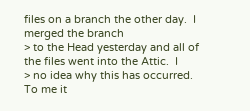files on a branch the other day.  I merged the branch
> to the Head yesterday and all of the files went into the Attic.  I
> no idea why this has occurred.  To me it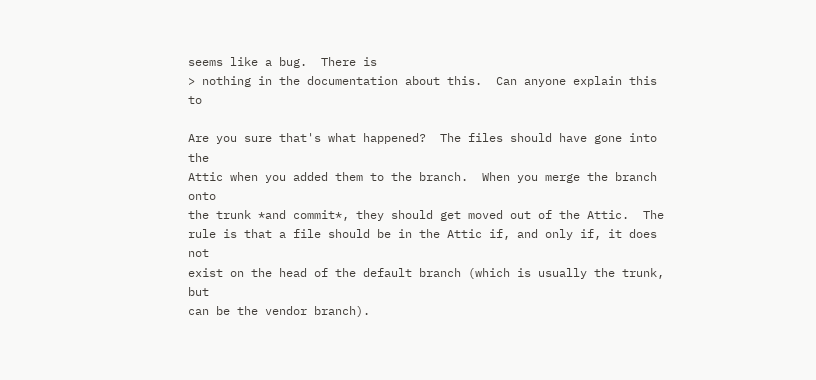seems like a bug.  There is
> nothing in the documentation about this.  Can anyone explain this to

Are you sure that's what happened?  The files should have gone into the
Attic when you added them to the branch.  When you merge the branch onto
the trunk *and commit*, they should get moved out of the Attic.  The
rule is that a file should be in the Attic if, and only if, it does not
exist on the head of the default branch (which is usually the trunk, but
can be the vendor branch).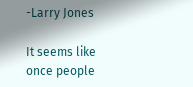-Larry Jones

It seems like once people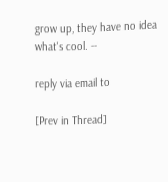grow up, they have no idea what's cool. --

reply via email to

[Prev in Thread]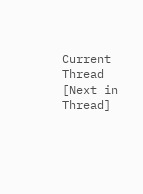Current Thread [Next in Thread]